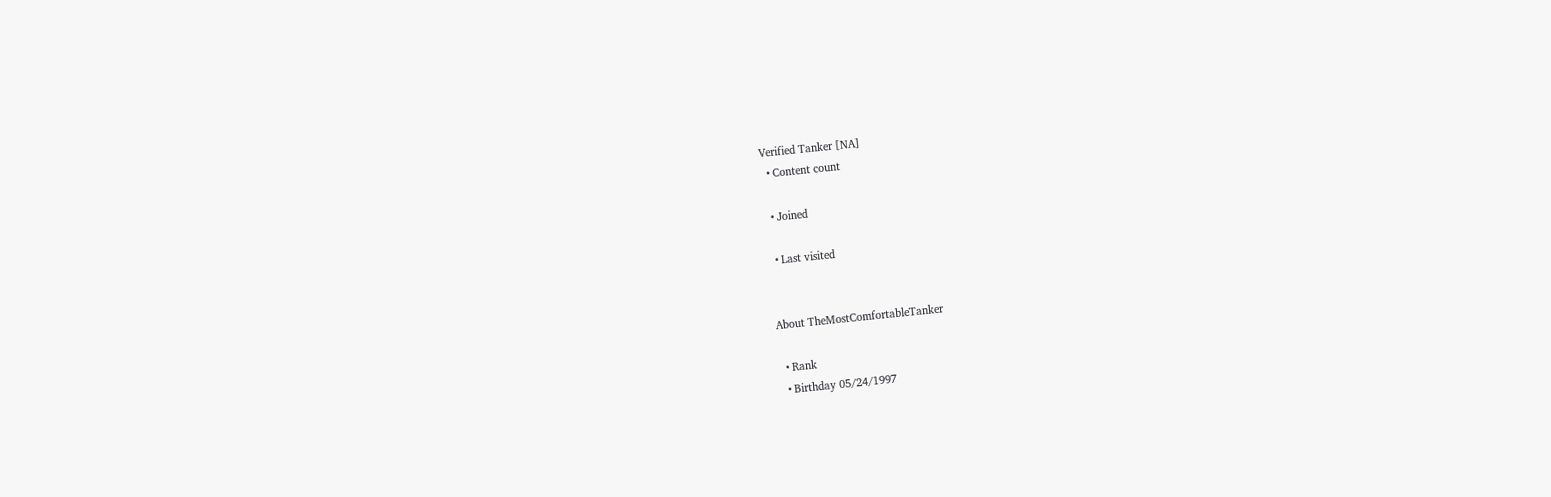Verified Tanker [NA]
  • Content count

  • Joined

  • Last visited


About TheMostComfortableTanker

  • Rank
  • Birthday 05/24/1997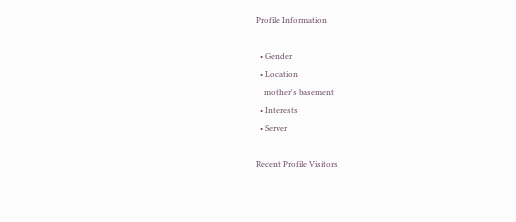Profile Information

  • Gender
  • Location
    mother's basement
  • Interests
  • Server

Recent Profile Visitors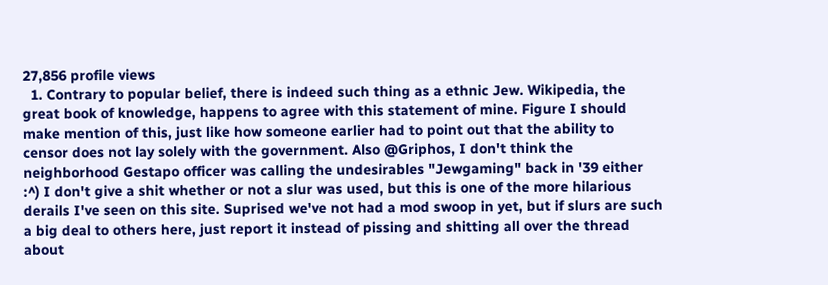27,856 profile views
  1. Contrary to popular belief, there is indeed such thing as a ethnic Jew. Wikipedia, the great book of knowledge, happens to agree with this statement of mine. Figure I should make mention of this, just like how someone earlier had to point out that the ability to censor does not lay solely with the government. Also @Griphos, I don't think the neighborhood Gestapo officer was calling the undesirables "Jewgaming" back in '39 either :^) I don't give a shit whether or not a slur was used, but this is one of the more hilarious derails I've seen on this site. Suprised we've not had a mod swoop in yet, but if slurs are such a big deal to others here, just report it instead of pissing and shitting all over the thread about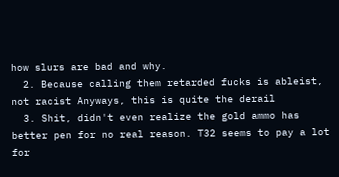how slurs are bad and why.
  2. Because calling them retarded fucks is ableist, not racist Anyways, this is quite the derail
  3. Shit, didn't even realize the gold ammo has better pen for no real reason. T32 seems to pay a lot for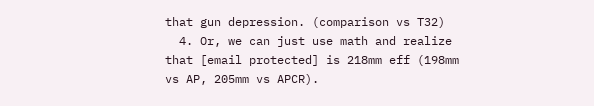that gun depression. (comparison vs T32)
  4. Or, we can just use math and realize that [email protected] is 218mm eff (198mm vs AP, 205mm vs APCR).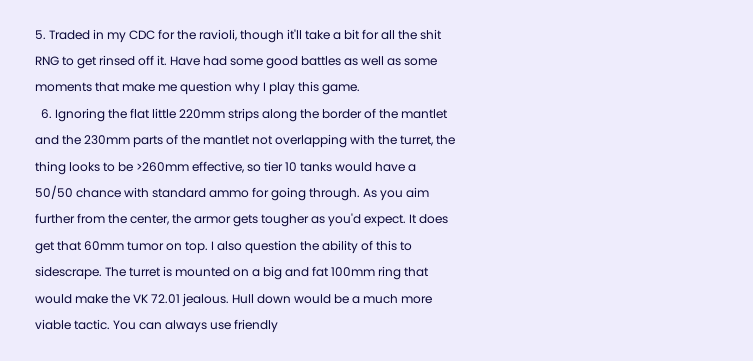5. Traded in my CDC for the ravioli, though it'll take a bit for all the shit RNG to get rinsed off it. Have had some good battles as well as some moments that make me question why I play this game.
  6. Ignoring the flat little 220mm strips along the border of the mantlet and the 230mm parts of the mantlet not overlapping with the turret, the thing looks to be >260mm effective, so tier 10 tanks would have a 50/50 chance with standard ammo for going through. As you aim further from the center, the armor gets tougher as you'd expect. It does get that 60mm tumor on top. I also question the ability of this to sidescrape. The turret is mounted on a big and fat 100mm ring that would make the VK 72.01 jealous. Hull down would be a much more viable tactic. You can always use friendly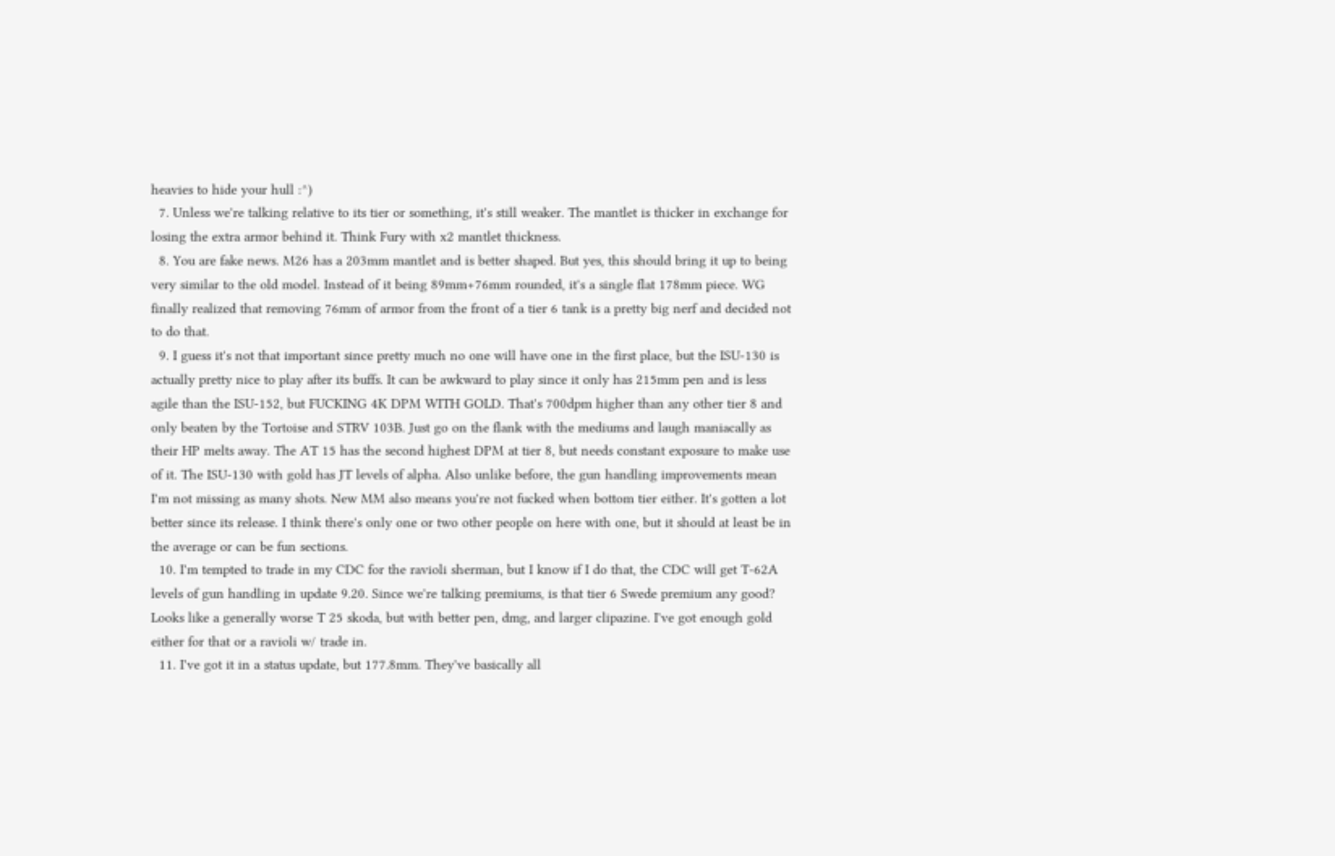heavies to hide your hull :^)
  7. Unless we're talking relative to its tier or something, it's still weaker. The mantlet is thicker in exchange for losing the extra armor behind it. Think Fury with x2 mantlet thickness.
  8. You are fake news. M26 has a 203mm mantlet and is better shaped. But yes, this should bring it up to being very similar to the old model. Instead of it being 89mm+76mm rounded, it's a single flat 178mm piece. WG finally realized that removing 76mm of armor from the front of a tier 6 tank is a pretty big nerf and decided not to do that.
  9. I guess it's not that important since pretty much no one will have one in the first place, but the ISU-130 is actually pretty nice to play after its buffs. It can be awkward to play since it only has 215mm pen and is less agile than the ISU-152, but FUCKING 4K DPM WITH GOLD. That's 700dpm higher than any other tier 8 and only beaten by the Tortoise and STRV 103B. Just go on the flank with the mediums and laugh maniacally as their HP melts away. The AT 15 has the second highest DPM at tier 8, but needs constant exposure to make use of it. The ISU-130 with gold has JT levels of alpha. Also unlike before, the gun handling improvements mean I'm not missing as many shots. New MM also means you're not fucked when bottom tier either. It's gotten a lot better since its release. I think there's only one or two other people on here with one, but it should at least be in the average or can be fun sections.
  10. I'm tempted to trade in my CDC for the ravioli sherman, but I know if I do that, the CDC will get T-62A levels of gun handling in update 9.20. Since we're talking premiums, is that tier 6 Swede premium any good? Looks like a generally worse T 25 skoda, but with better pen, dmg, and larger clipazine. I've got enough gold either for that or a ravioli w/ trade in.
  11. I've got it in a status update, but 177.8mm. They've basically all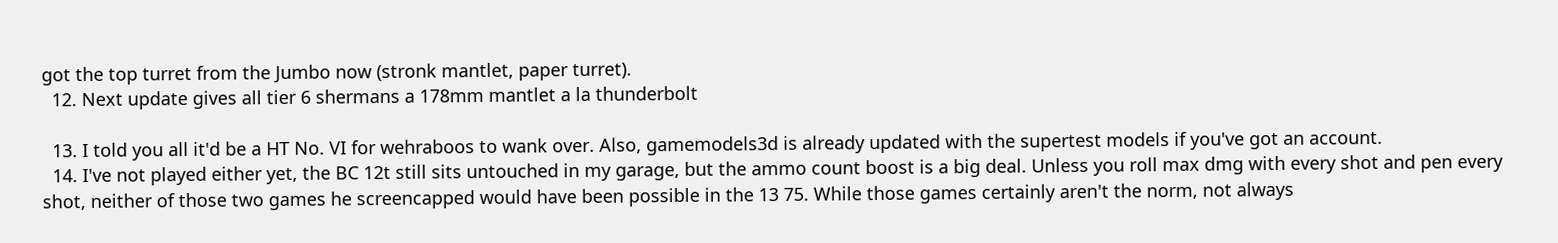got the top turret from the Jumbo now (stronk mantlet, paper turret).
  12. Next update gives all tier 6 shermans a 178mm mantlet a la thunderbolt

  13. I told you all it'd be a HT No. VI for wehraboos to wank over. Also, gamemodels3d is already updated with the supertest models if you've got an account.
  14. I've not played either yet, the BC 12t still sits untouched in my garage, but the ammo count boost is a big deal. Unless you roll max dmg with every shot and pen every shot, neither of those two games he screencapped would have been possible in the 13 75. While those games certainly aren't the norm, not always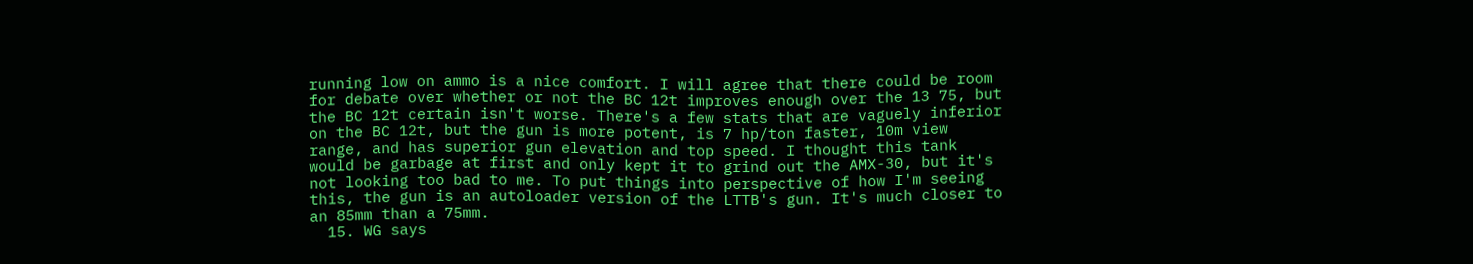running low on ammo is a nice comfort. I will agree that there could be room for debate over whether or not the BC 12t improves enough over the 13 75, but the BC 12t certain isn't worse. There's a few stats that are vaguely inferior on the BC 12t, but the gun is more potent, is 7 hp/ton faster, 10m view range, and has superior gun elevation and top speed. I thought this tank would be garbage at first and only kept it to grind out the AMX-30, but it's not looking too bad to me. To put things into perspective of how I'm seeing this, the gun is an autoloader version of the LTTB's gun. It's much closer to an 85mm than a 75mm.
  15. WG says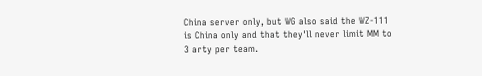China server only, but WG also said the WZ-111 is China only and that they'll never limit MM to 3 arty per team.